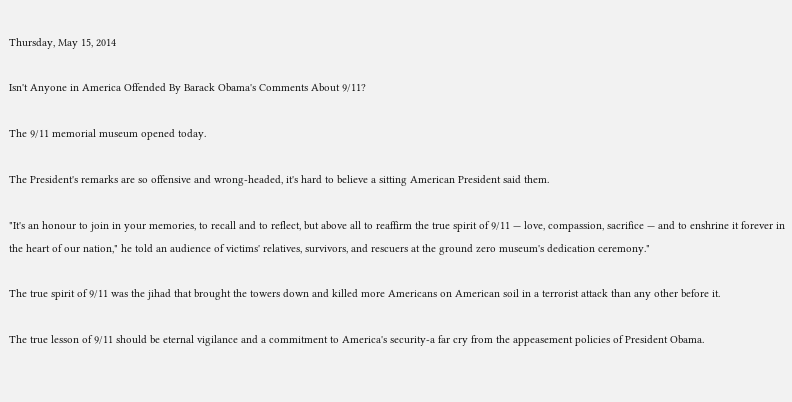Thursday, May 15, 2014

Isn't Anyone in America Offended By Barack Obama's Comments About 9/11?

The 9/11 memorial museum opened today.

The President's remarks are so offensive and wrong-headed, it's hard to believe a sitting American President said them.

"It's an honour to join in your memories, to recall and to reflect, but above all to reaffirm the true spirit of 9/11 — love, compassion, sacrifice — and to enshrine it forever in the heart of our nation," he told an audience of victims' relatives, survivors, and rescuers at the ground zero museum's dedication ceremony."

The true spirit of 9/11 was the jihad that brought the towers down and killed more Americans on American soil in a terrorist attack than any other before it.

The true lesson of 9/11 should be eternal vigilance and a commitment to America's security-a far cry from the appeasement policies of President Obama.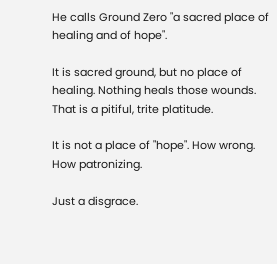He calls Ground Zero "a sacred place of healing and of hope".

It is sacred ground, but no place of healing. Nothing heals those wounds. That is a pitiful, trite platitude.

It is not a place of "hope". How wrong. How patronizing.

Just a disgrace.